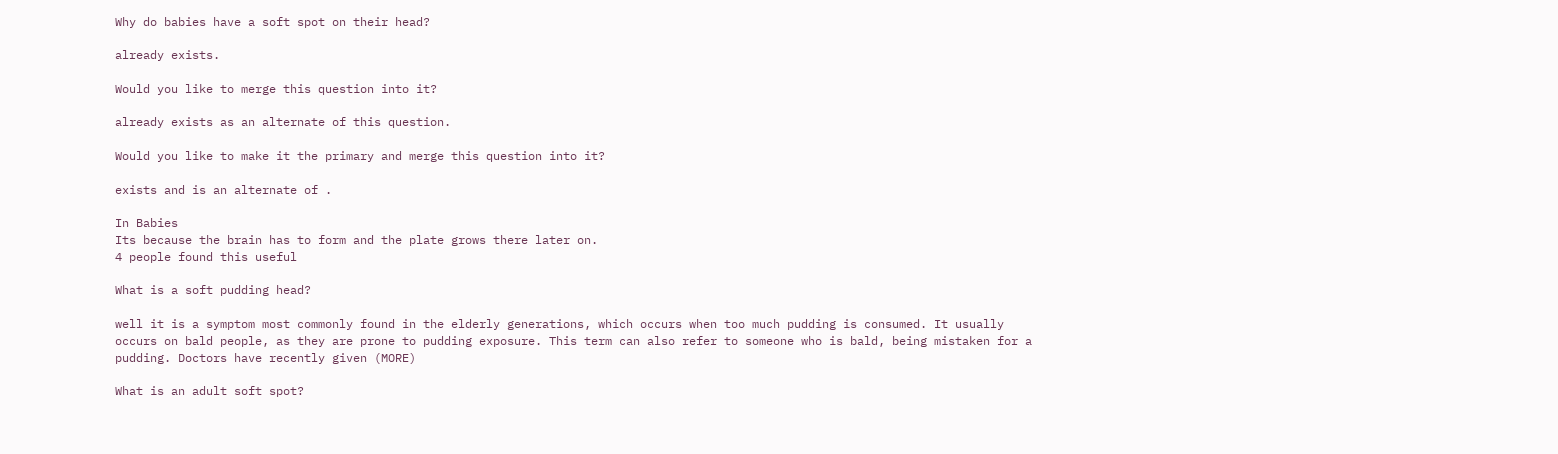Why do babies have a soft spot on their head?

already exists.

Would you like to merge this question into it?

already exists as an alternate of this question.

Would you like to make it the primary and merge this question into it?

exists and is an alternate of .

In Babies
Its because the brain has to form and the plate grows there later on.
4 people found this useful

What is a soft pudding head?

well it is a symptom most commonly found in the elderly generations, which occurs when too much pudding is consumed. It usually occurs on bald people, as they are prone to pudding exposure. This term can also refer to someone who is bald, being mistaken for a pudding. Doctors have recently given (MORE)

What is an adult soft spot?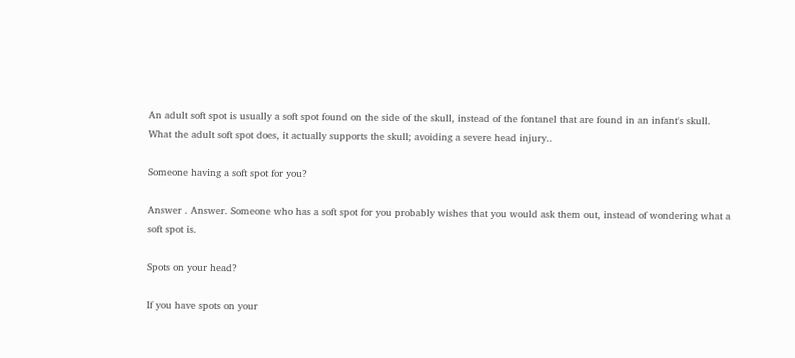An adult soft spot is usually a soft spot found on the side of the skull, instead of the fontanel that are found in an infant's skull. What the adult soft spot does, it actually supports the skull; avoiding a severe head injury..

Someone having a soft spot for you?

Answer . Answer. Someone who has a soft spot for you probably wishes that you would ask them out, instead of wondering what a soft spot is.

Spots on your head?

If you have spots on your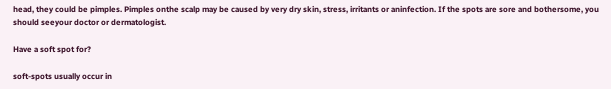head, they could be pimples. Pimples onthe scalp may be caused by very dry skin, stress, irritants or aninfection. If the spots are sore and bothersome, you should seeyour doctor or dermatologist.

Have a soft spot for?

soft-spots usually occur in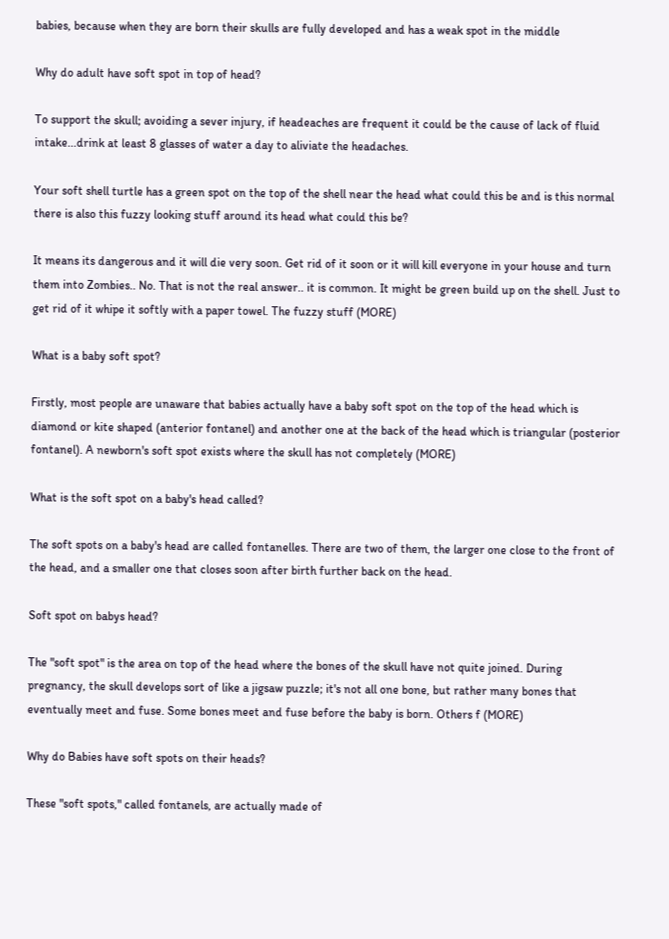babies, because when they are born their skulls are fully developed and has a weak spot in the middle

Why do adult have soft spot in top of head?

To support the skull; avoiding a sever injury, if headeaches are frequent it could be the cause of lack of fluid intake...drink at least 8 glasses of water a day to aliviate the headaches.

Your soft shell turtle has a green spot on the top of the shell near the head what could this be and is this normal there is also this fuzzy looking stuff around its head what could this be?

It means its dangerous and it will die very soon. Get rid of it soon or it will kill everyone in your house and turn them into Zombies.. No. That is not the real answer.. it is common. It might be green build up on the shell. Just to get rid of it whipe it softly with a paper towel. The fuzzy stuff (MORE)

What is a baby soft spot?

Firstly, most people are unaware that babies actually have a baby soft spot on the top of the head which is diamond or kite shaped (anterior fontanel) and another one at the back of the head which is triangular (posterior fontanel). A newborn's soft spot exists where the skull has not completely (MORE)

What is the soft spot on a baby's head called?

The soft spots on a baby's head are called fontanelles. There are two of them, the larger one close to the front of the head, and a smaller one that closes soon after birth further back on the head.

Soft spot on babys head?

The "soft spot" is the area on top of the head where the bones of the skull have not quite joined. During pregnancy, the skull develops sort of like a jigsaw puzzle; it's not all one bone, but rather many bones that eventually meet and fuse. Some bones meet and fuse before the baby is born. Others f (MORE)

Why do Babies have soft spots on their heads?

These "soft spots," called fontanels, are actually made of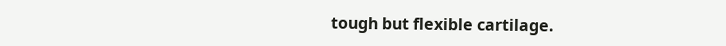tough but flexible cartilage.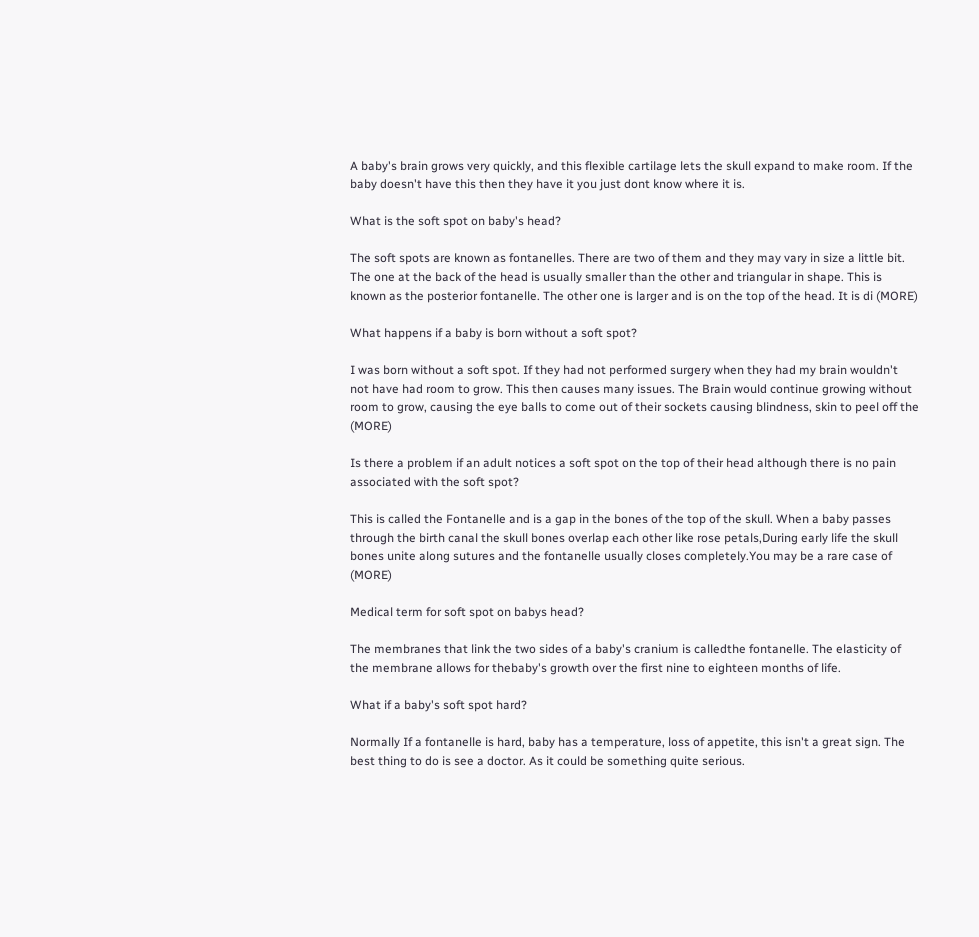A baby's brain grows very quickly, and this flexible cartilage lets the skull expand to make room. If the baby doesn't have this then they have it you just dont know where it is.

What is the soft spot on baby's head?

The soft spots are known as fontanelles. There are two of them and they may vary in size a little bit. The one at the back of the head is usually smaller than the other and triangular in shape. This is known as the posterior fontanelle. The other one is larger and is on the top of the head. It is di (MORE)

What happens if a baby is born without a soft spot?

I was born without a soft spot. If they had not performed surgery when they had my brain wouldn't not have had room to grow. This then causes many issues. The Brain would continue growing without room to grow, causing the eye balls to come out of their sockets causing blindness, skin to peel off the (MORE)

Is there a problem if an adult notices a soft spot on the top of their head although there is no pain associated with the soft spot?

This is called the Fontanelle and is a gap in the bones of the top of the skull. When a baby passes through the birth canal the skull bones overlap each other like rose petals,During early life the skull bones unite along sutures and the fontanelle usually closes completely.You may be a rare case of (MORE)

Medical term for soft spot on babys head?

The membranes that link the two sides of a baby's cranium is calledthe fontanelle. The elasticity of the membrane allows for thebaby's growth over the first nine to eighteen months of life.

What if a baby's soft spot hard?

Normally If a fontanelle is hard, baby has a temperature, loss of appetite, this isn't a great sign. The best thing to do is see a doctor. As it could be something quite serious.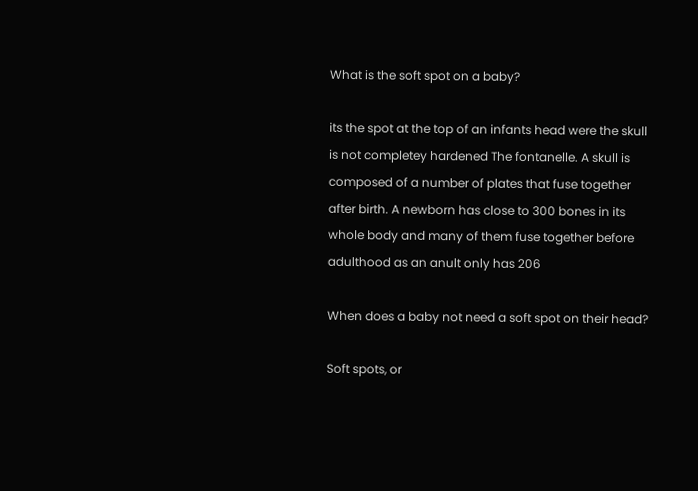What is the soft spot on a baby?

its the spot at the top of an infants head were the skull is not completey hardened The fontanelle. A skull is composed of a number of plates that fuse together after birth. A newborn has close to 300 bones in its whole body and many of them fuse together before adulthood as an anult only has 206

When does a baby not need a soft spot on their head?

Soft spots, or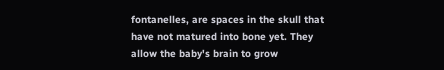fontanelles, are spaces in the skull that have not matured into bone yet. They allow the baby's brain to grow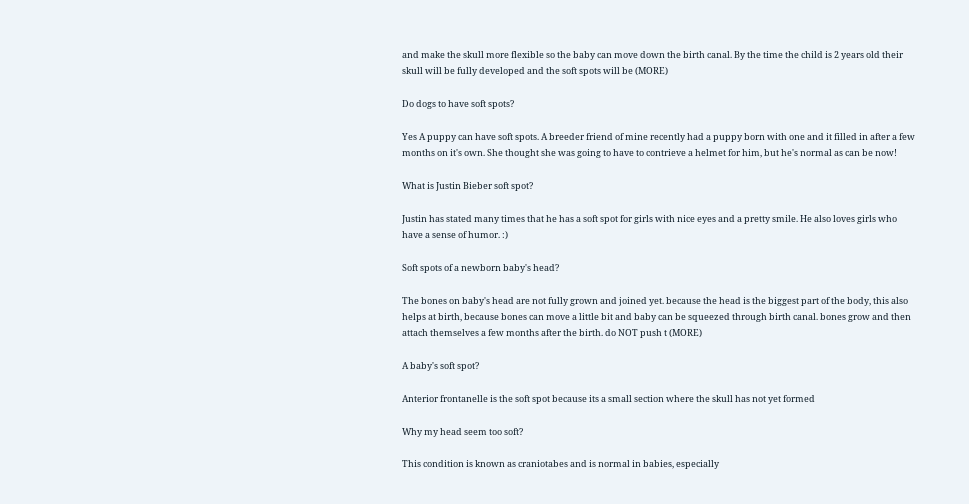and make the skull more flexible so the baby can move down the birth canal. By the time the child is 2 years old their skull will be fully developed and the soft spots will be (MORE)

Do dogs to have soft spots?

Yes A puppy can have soft spots. A breeder friend of mine recently had a puppy born with one and it filled in after a few months on it's own. She thought she was going to have to contrieve a helmet for him, but he's normal as can be now!

What is Justin Bieber soft spot?

Justin has stated many times that he has a soft spot for girls with nice eyes and a pretty smile. He also loves girls who have a sense of humor. :)

Soft spots of a newborn baby's head?

The bones on baby's head are not fully grown and joined yet. because the head is the biggest part of the body, this also helps at birth, because bones can move a little bit and baby can be squeezed through birth canal. bones grow and then attach themselves a few months after the birth. do NOT push t (MORE)

A baby's soft spot?

Anterior frontanelle is the soft spot because its a small section where the skull has not yet formed

Why my head seem too soft?

This condition is known as craniotabes and is normal in babies, especially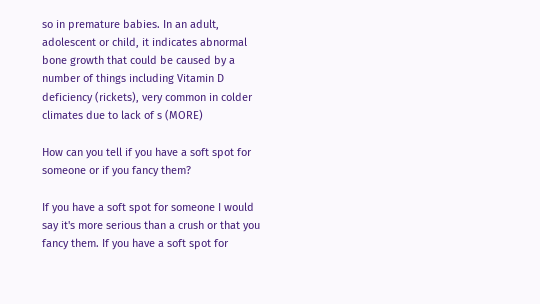so in premature babies. In an adult, adolescent or child, it indicates abnormal bone growth that could be caused by a number of things including Vitamin D deficiency (rickets), very common in colder climates due to lack of s (MORE)

How can you tell if you have a soft spot for someone or if you fancy them?

If you have a soft spot for someone I would say it's more serious than a crush or that you fancy them. If you have a soft spot for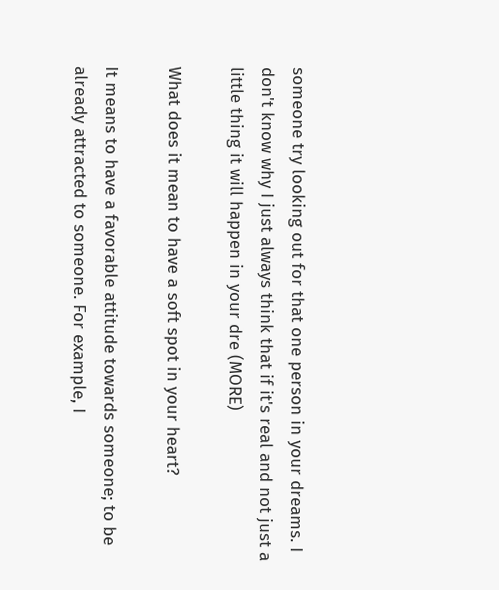someone try looking out for that one person in your dreams. I don't know why I just always think that if it's real and not just a little thing it will happen in your dre (MORE)

What does it mean to have a soft spot in your heart?

It means to have a favorable attitude towards someone; to be already attracted to someone. For example, I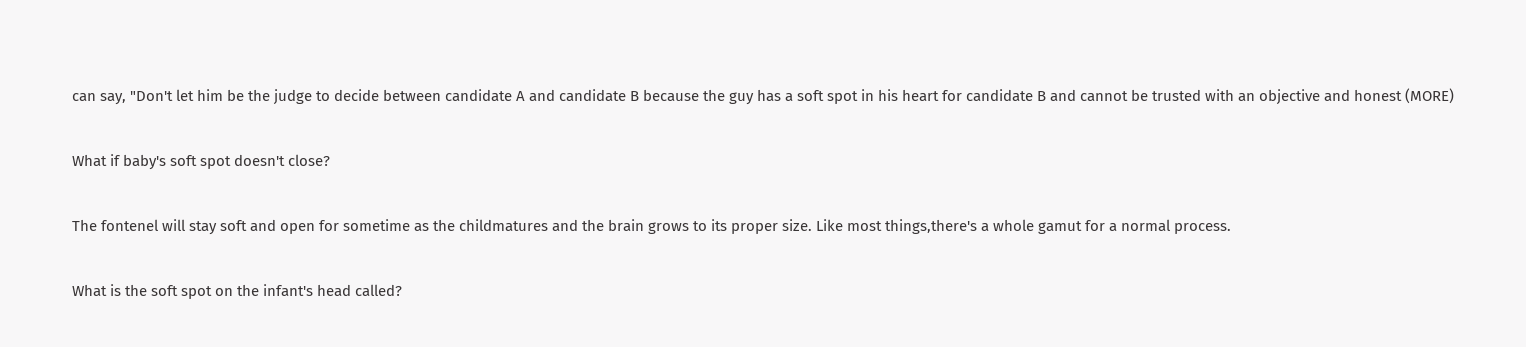can say, "Don't let him be the judge to decide between candidate A and candidate B because the guy has a soft spot in his heart for candidate B and cannot be trusted with an objective and honest (MORE)

What if baby's soft spot doesn't close?

The fontenel will stay soft and open for sometime as the childmatures and the brain grows to its proper size. Like most things,there's a whole gamut for a normal process.

What is the soft spot on the infant's head called?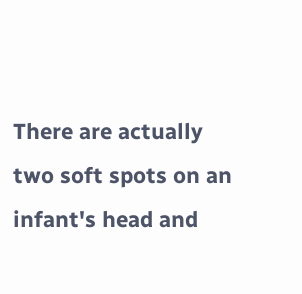There are actually two soft spots on an infant's head and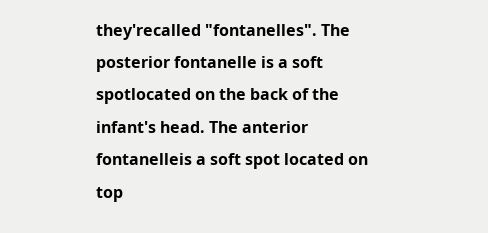they'recalled "fontanelles". The posterior fontanelle is a soft spotlocated on the back of the infant's head. The anterior fontanelleis a soft spot located on top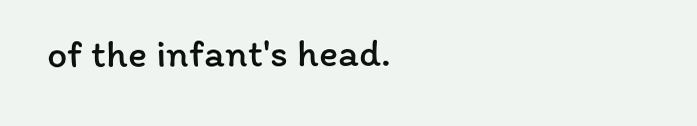of the infant's head.